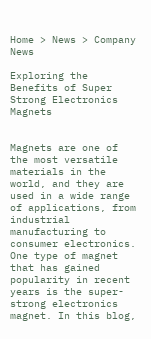Home > News > Company News

Exploring the Benefits of Super Strong Electronics Magnets


Magnets are one of the most versatile materials in the world, and they are used in a wide range of applications, from industrial manufacturing to consumer electronics. One type of magnet that has gained popularity in recent years is the super-strong electronics magnet. In this blog,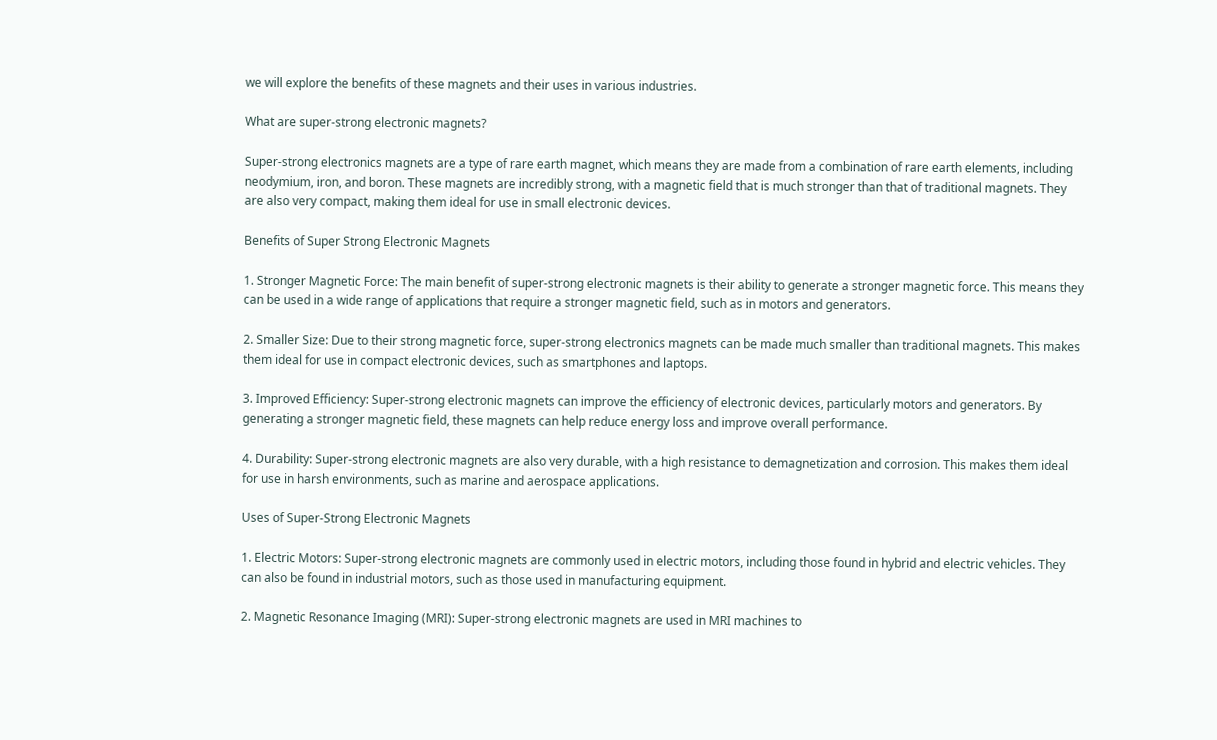we will explore the benefits of these magnets and their uses in various industries.

What are super-strong electronic magnets?

Super-strong electronics magnets are a type of rare earth magnet, which means they are made from a combination of rare earth elements, including neodymium, iron, and boron. These magnets are incredibly strong, with a magnetic field that is much stronger than that of traditional magnets. They are also very compact, making them ideal for use in small electronic devices.

Benefits of Super Strong Electronic Magnets

1. Stronger Magnetic Force: The main benefit of super-strong electronic magnets is their ability to generate a stronger magnetic force. This means they can be used in a wide range of applications that require a stronger magnetic field, such as in motors and generators.

2. Smaller Size: Due to their strong magnetic force, super-strong electronics magnets can be made much smaller than traditional magnets. This makes them ideal for use in compact electronic devices, such as smartphones and laptops.

3. Improved Efficiency: Super-strong electronic magnets can improve the efficiency of electronic devices, particularly motors and generators. By generating a stronger magnetic field, these magnets can help reduce energy loss and improve overall performance.

4. Durability: Super-strong electronic magnets are also very durable, with a high resistance to demagnetization and corrosion. This makes them ideal for use in harsh environments, such as marine and aerospace applications.

Uses of Super-Strong Electronic Magnets

1. Electric Motors: Super-strong electronic magnets are commonly used in electric motors, including those found in hybrid and electric vehicles. They can also be found in industrial motors, such as those used in manufacturing equipment.

2. Magnetic Resonance Imaging (MRI): Super-strong electronic magnets are used in MRI machines to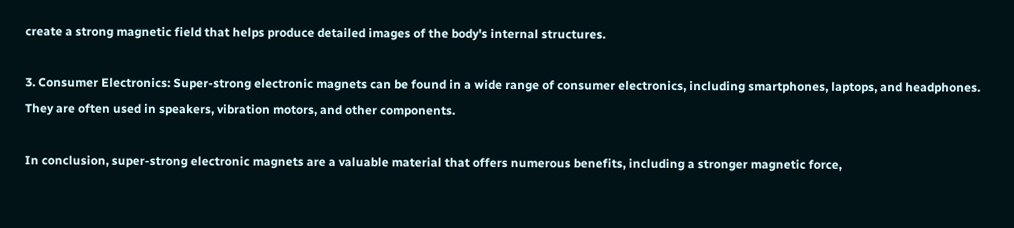create a strong magnetic field that helps produce detailed images of the body's internal structures.

3. Consumer Electronics: Super-strong electronic magnets can be found in a wide range of consumer electronics, including smartphones, laptops, and headphones. They are often used in speakers, vibration motors, and other components.

In conclusion, super-strong electronic magnets are a valuable material that offers numerous benefits, including a stronger magnetic force,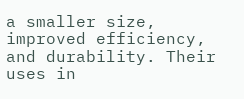a smaller size, improved efficiency, and durability. Their uses in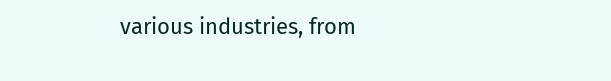various industries, from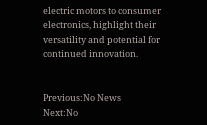electric motors to consumer electronics, highlight their versatility and potential for continued innovation.


Previous:No News
Next:No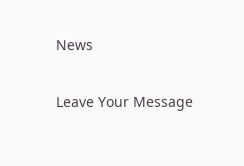News

Leave Your Message